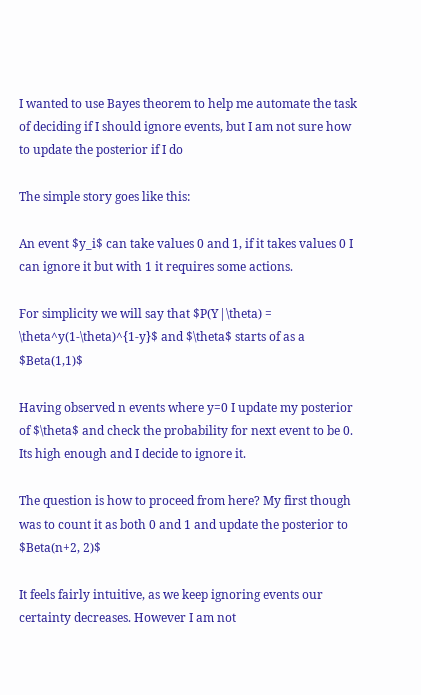I wanted to use Bayes theorem to help me automate the task of deciding if I should ignore events, but I am not sure how to update the posterior if I do

The simple story goes like this:

An event $y_i$ can take values 0 and 1, if it takes values 0 I can ignore it but with 1 it requires some actions.

For simplicity we will say that $P(Y|\theta) = \theta^y(1-\theta)^{1-y}$ and $\theta$ starts of as a $Beta(1,1)$

Having observed n events where y=0 I update my posterior of $\theta$ and check the probability for next event to be 0. Its high enough and I decide to ignore it.

The question is how to proceed from here? My first though was to count it as both 0 and 1 and update the posterior to $Beta(n+2, 2)$

It feels fairly intuitive, as we keep ignoring events our certainty decreases. However I am not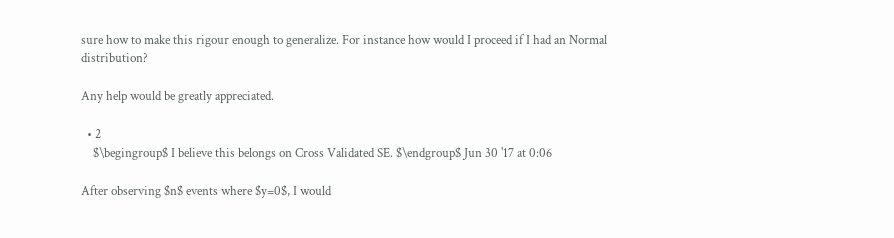sure how to make this rigour enough to generalize. For instance how would I proceed if I had an Normal distribution?

Any help would be greatly appreciated.

  • 2
    $\begingroup$ I believe this belongs on Cross Validated SE. $\endgroup$ Jun 30 '17 at 0:06

After observing $n$ events where $y=0$, I would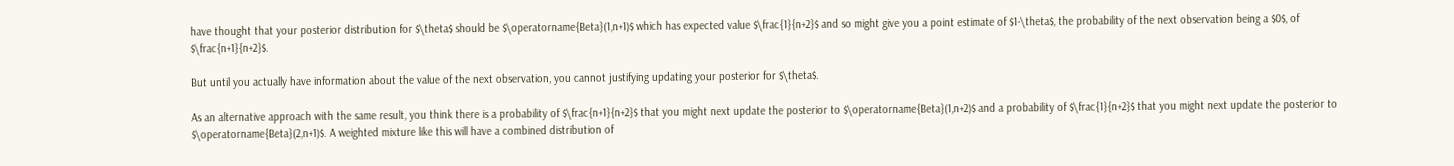have thought that your posterior distribution for $\theta$ should be $\operatorname{Beta}(1,n+1)$ which has expected value $\frac{1}{n+2}$ and so might give you a point estimate of $1-\theta$, the probability of the next observation being a $0$, of $\frac{n+1}{n+2}$.

But until you actually have information about the value of the next observation, you cannot justifying updating your posterior for $\theta$.

As an alternative approach with the same result, you think there is a probability of $\frac{n+1}{n+2}$ that you might next update the posterior to $\operatorname{Beta}(1,n+2)$ and a probability of $\frac{1}{n+2}$ that you might next update the posterior to $\operatorname{Beta}(2,n+1)$. A weighted mixture like this will have a combined distribution of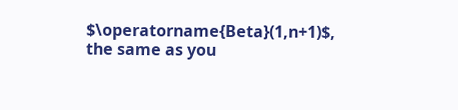$\operatorname{Beta}(1,n+1)$, the same as you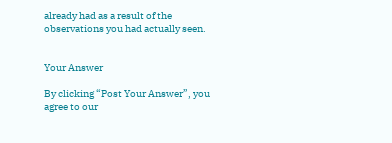already had as a result of the observations you had actually seen.


Your Answer

By clicking “Post Your Answer”, you agree to our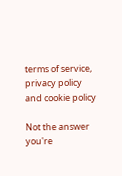terms of service, privacy policy and cookie policy

Not the answer you're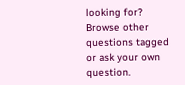looking for? Browse other questions tagged or ask your own question.